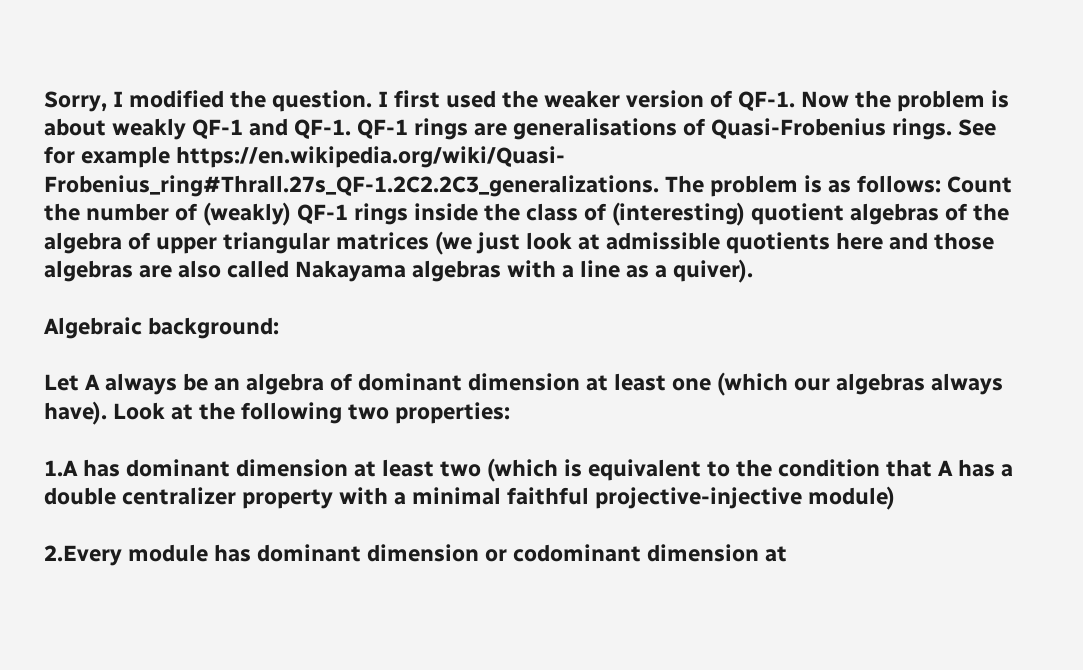Sorry, I modified the question. I first used the weaker version of QF-1. Now the problem is about weakly QF-1 and QF-1. QF-1 rings are generalisations of Quasi-Frobenius rings. See for example https://en.wikipedia.org/wiki/Quasi-Frobenius_ring#Thrall.27s_QF-1.2C2.2C3_generalizations. The problem is as follows: Count the number of (weakly) QF-1 rings inside the class of (interesting) quotient algebras of the algebra of upper triangular matrices (we just look at admissible quotients here and those algebras are also called Nakayama algebras with a line as a quiver).

Algebraic background:

Let A always be an algebra of dominant dimension at least one (which our algebras always have). Look at the following two properties:

1.A has dominant dimension at least two (which is equivalent to the condition that A has a double centralizer property with a minimal faithful projective-injective module)

2.Every module has dominant dimension or codominant dimension at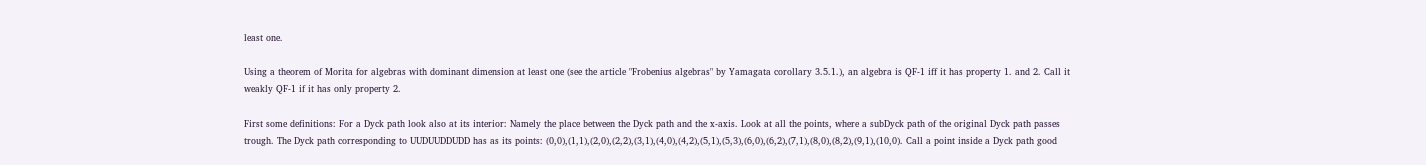least one.

Using a theorem of Morita for algebras with dominant dimension at least one (see the article "Frobenius algebras" by Yamagata corollary 3.5.1.), an algebra is QF-1 iff it has property 1. and 2. Call it weakly QF-1 if it has only property 2.

First some definitions: For a Dyck path look also at its interior: Namely the place between the Dyck path and the x-axis. Look at all the points, where a subDyck path of the original Dyck path passes trough. The Dyck path corresponding to UUDUUDDUDD has as its points: (0,0),(1,1),(2,0),(2,2),(3,1),(4,0),(4,2),(5,1),(5,3),(6,0),(6,2),(7,1),(8,0),(8,2),(9,1),(10,0). Call a point inside a Dyck path good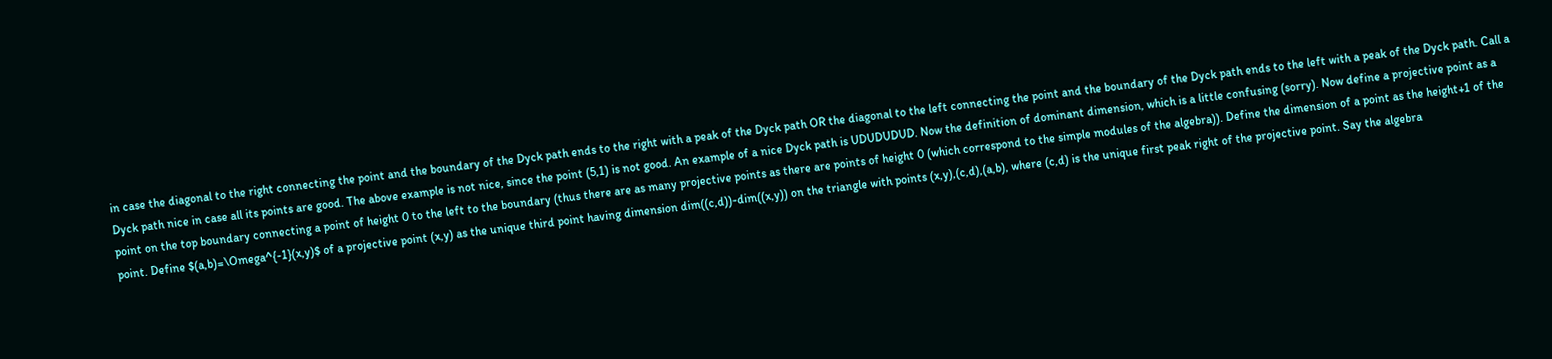in case the diagonal to the right connecting the point and the boundary of the Dyck path ends to the right with a peak of the Dyck path OR the diagonal to the left connecting the point and the boundary of the Dyck path ends to the left with a peak of the Dyck path. Call a Dyck path nice in case all its points are good. The above example is not nice, since the point (5,1) is not good. An example of a nice Dyck path is UDUDUDUD. Now the definition of dominant dimension, which is a little confusing (sorry). Now define a projective point as a point on the top boundary connecting a point of height 0 to the left to the boundary (thus there are as many projective points as there are points of height 0 (which correspond to the simple modules of the algebra)). Define the dimension of a point as the height+1 of the point. Define $(a,b)=\Omega^{-1}(x,y)$ of a projective point (x,y) as the unique third point having dimension dim((c,d))-dim((x,y)) on the triangle with points (x,y),(c,d),(a,b), where (c,d) is the unique first peak right of the projective point. Say the algebra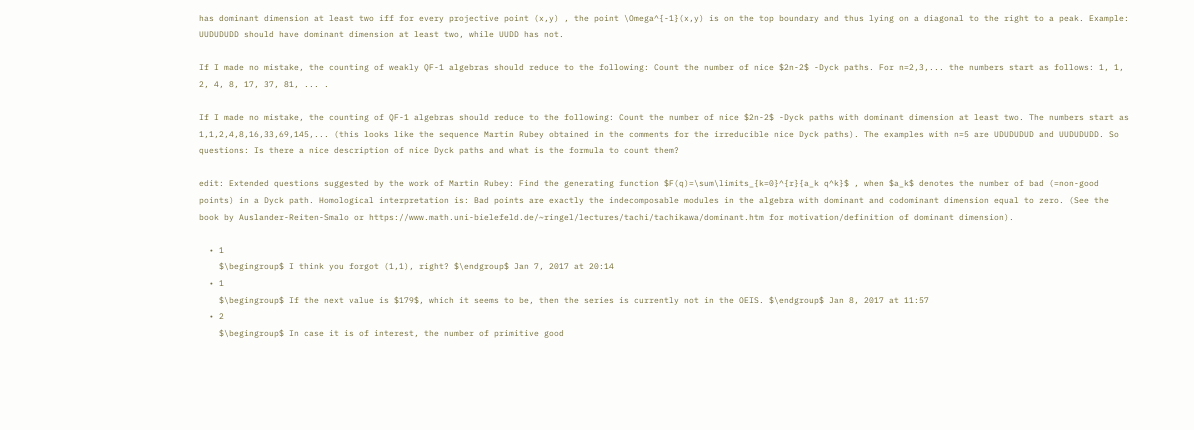has dominant dimension at least two iff for every projective point (x,y) , the point \Omega^{-1}(x,y) is on the top boundary and thus lying on a diagonal to the right to a peak. Example: UUDUDUDD should have dominant dimension at least two, while UUDD has not.

If I made no mistake, the counting of weakly QF-1 algebras should reduce to the following: Count the number of nice $2n-2$ -Dyck paths. For n=2,3,... the numbers start as follows: 1, 1, 2, 4, 8, 17, 37, 81, ... .

If I made no mistake, the counting of QF-1 algebras should reduce to the following: Count the number of nice $2n-2$ -Dyck paths with dominant dimension at least two. The numbers start as 1,1,2,4,8,16,33,69,145,... (this looks like the sequence Martin Rubey obtained in the comments for the irreducible nice Dyck paths). The examples with n=5 are UDUDUDUD and UUDUDUDD. So questions: Is there a nice description of nice Dyck paths and what is the formula to count them?

edit: Extended questions suggested by the work of Martin Rubey: Find the generating function $F(q)=\sum\limits_{k=0}^{r}{a_k q^k}$ , when $a_k$ denotes the number of bad (=non-good points) in a Dyck path. Homological interpretation is: Bad points are exactly the indecomposable modules in the algebra with dominant and codominant dimension equal to zero. (See the book by Auslander-Reiten-Smalo or https://www.math.uni-bielefeld.de/~ringel/lectures/tachi/tachikawa/dominant.htm for motivation/definition of dominant dimension).

  • 1
    $\begingroup$ I think you forgot (1,1), right? $\endgroup$ Jan 7, 2017 at 20:14
  • 1
    $\begingroup$ If the next value is $179$, which it seems to be, then the series is currently not in the OEIS. $\endgroup$ Jan 8, 2017 at 11:57
  • 2
    $\begingroup$ In case it is of interest, the number of primitive good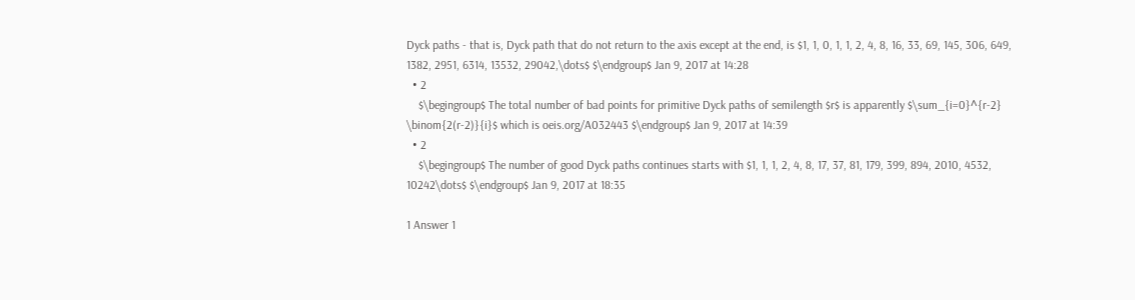Dyck paths - that is, Dyck path that do not return to the axis except at the end, is $1, 1, 0, 1, 1, 2, 4, 8, 16, 33, 69, 145, 306, 649, 1382, 2951, 6314, 13532, 29042,\dots$ $\endgroup$ Jan 9, 2017 at 14:28
  • 2
    $\begingroup$ The total number of bad points for primitive Dyck paths of semilength $r$ is apparently $\sum_{i=0}^{r-2} \binom{2(r-2)}{i}$ which is oeis.org/A032443 $\endgroup$ Jan 9, 2017 at 14:39
  • 2
    $\begingroup$ The number of good Dyck paths continues starts with $1, 1, 1, 2, 4, 8, 17, 37, 81, 179, 399, 894, 2010, 4532, 10242\dots$ $\endgroup$ Jan 9, 2017 at 18:35

1 Answer 1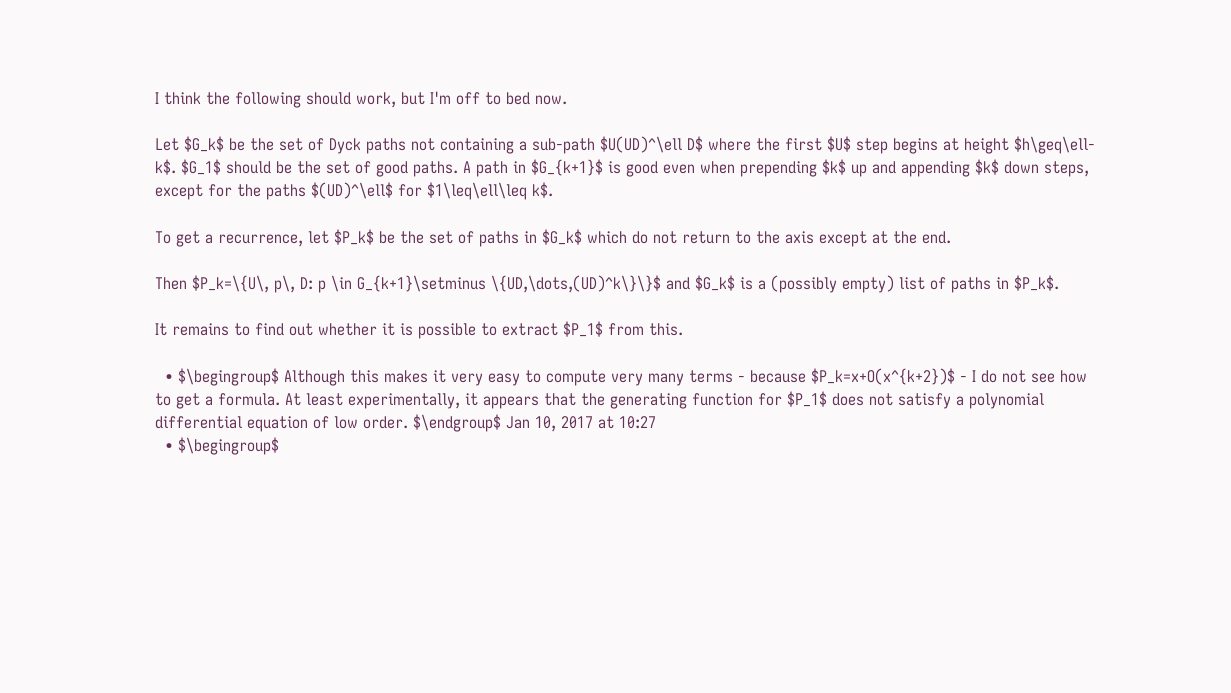I think the following should work, but I'm off to bed now.

Let $G_k$ be the set of Dyck paths not containing a sub-path $U(UD)^\ell D$ where the first $U$ step begins at height $h\geq\ell-k$. $G_1$ should be the set of good paths. A path in $G_{k+1}$ is good even when prepending $k$ up and appending $k$ down steps, except for the paths $(UD)^\ell$ for $1\leq\ell\leq k$.

To get a recurrence, let $P_k$ be the set of paths in $G_k$ which do not return to the axis except at the end.

Then $P_k=\{U\, p\, D: p \in G_{k+1}\setminus \{UD,\dots,(UD)^k\}\}$ and $G_k$ is a (possibly empty) list of paths in $P_k$.

It remains to find out whether it is possible to extract $P_1$ from this.

  • $\begingroup$ Although this makes it very easy to compute very many terms - because $P_k=x+O(x^{k+2})$ - I do not see how to get a formula. At least experimentally, it appears that the generating function for $P_1$ does not satisfy a polynomial differential equation of low order. $\endgroup$ Jan 10, 2017 at 10:27
  • $\begingroup$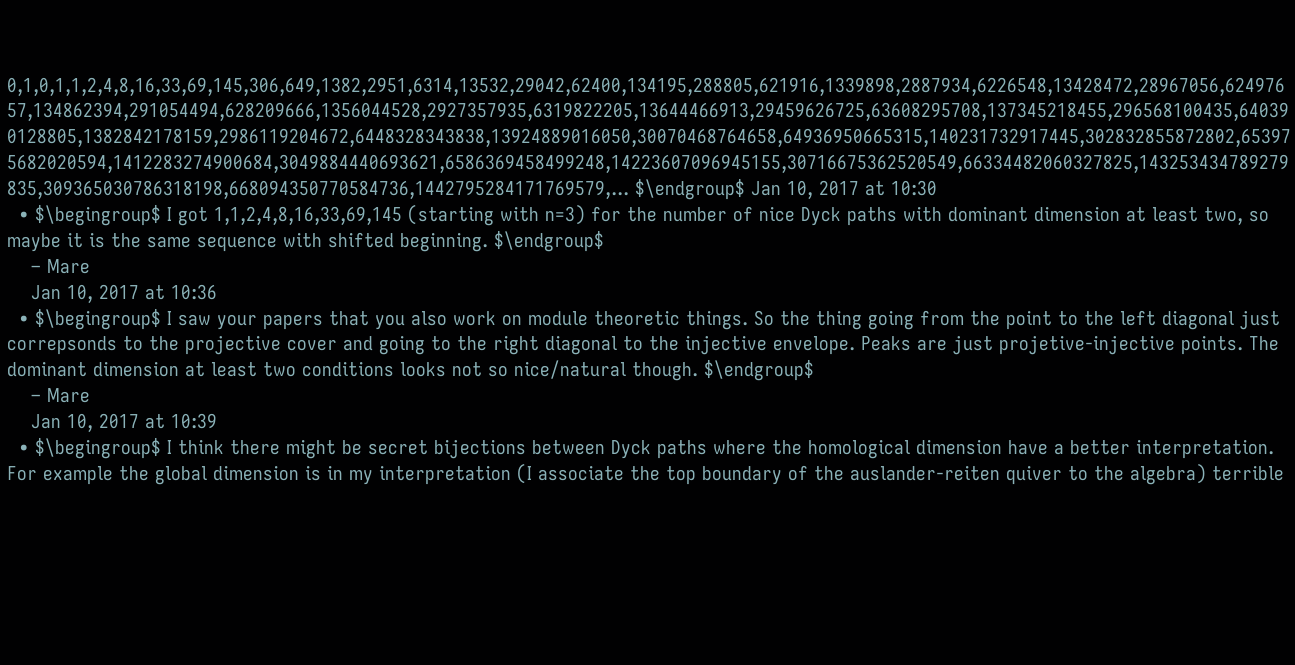0,1,0,1,1,2,4,8,16,33,69,145,306,649,1382,2951,6314,13532,29042,62400,134195,288805,621916,1339898,2887934,6226548,13428472,28967056,62497657,134862394,291054494,628209666,1356044528,2927357935,6319822205,13644466913,29459626725,63608295708,137345218455,296568100435,640390128805,1382842178159,2986119204672,6448328343838,13924889016050,30070468764658,64936950665315,140231732917445,302832855872802,653975682020594,1412283274900684,3049884440693621,6586369458499248,14223607096945155,30716675362520549,66334482060327825,143253434789279835,309365030786318198,668094350770584736,1442795284171769579,... $\endgroup$ Jan 10, 2017 at 10:30
  • $\begingroup$ I got 1,1,2,4,8,16,33,69,145 (starting with n=3) for the number of nice Dyck paths with dominant dimension at least two, so maybe it is the same sequence with shifted beginning. $\endgroup$
    – Mare
    Jan 10, 2017 at 10:36
  • $\begingroup$ I saw your papers that you also work on module theoretic things. So the thing going from the point to the left diagonal just correpsonds to the projective cover and going to the right diagonal to the injective envelope. Peaks are just projetive-injective points. The dominant dimension at least two conditions looks not so nice/natural though. $\endgroup$
    – Mare
    Jan 10, 2017 at 10:39
  • $\begingroup$ I think there might be secret bijections between Dyck paths where the homological dimension have a better interpretation. For example the global dimension is in my interpretation (I associate the top boundary of the auslander-reiten quiver to the algebra) terrible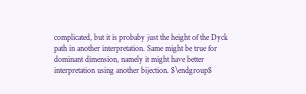complicated, but it is probaby just the height of the Dyck path in another interpretation. Same might be true for dominant dimension, namely it might have better interpretation using another bijection. $\endgroup$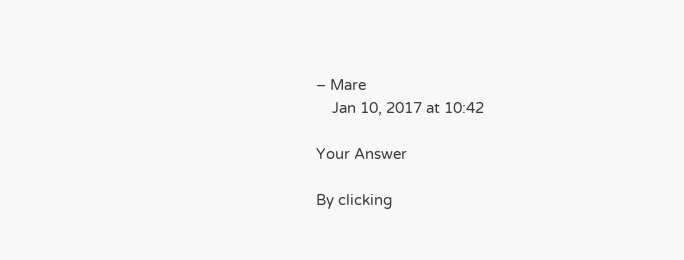– Mare
    Jan 10, 2017 at 10:42

Your Answer

By clicking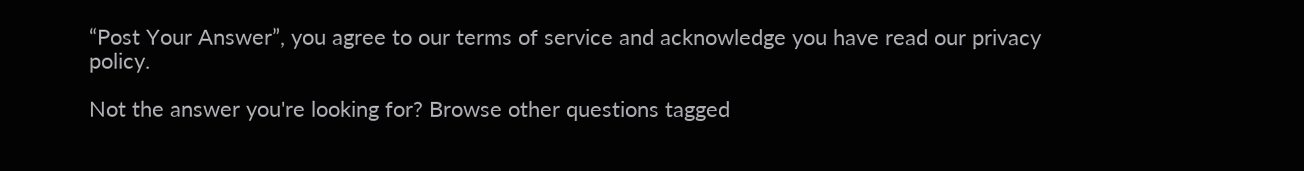“Post Your Answer”, you agree to our terms of service and acknowledge you have read our privacy policy.

Not the answer you're looking for? Browse other questions tagged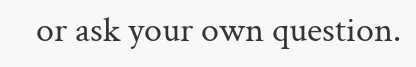or ask your own question.